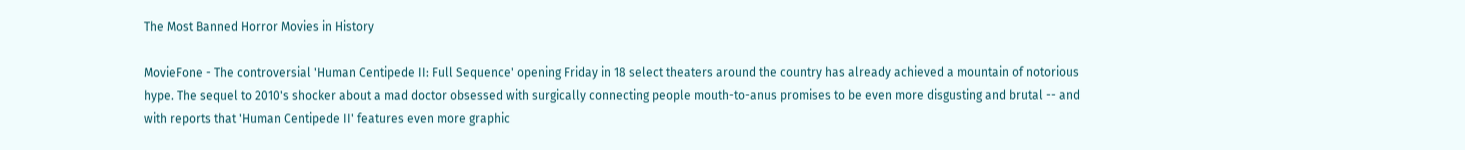The Most Banned Horror Movies in History

MovieFone - The controversial 'Human Centipede II: Full Sequence' opening Friday in 18 select theaters around the country has already achieved a mountain of notorious hype. The sequel to 2010's shocker about a mad doctor obsessed with surgically connecting people mouth-to-anus promises to be even more disgusting and brutal -- and with reports that 'Human Centipede II' features even more graphic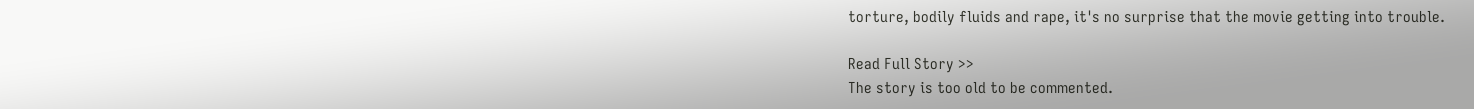torture, bodily fluids and rape, it's no surprise that the movie getting into trouble.

Read Full Story >>
The story is too old to be commented.